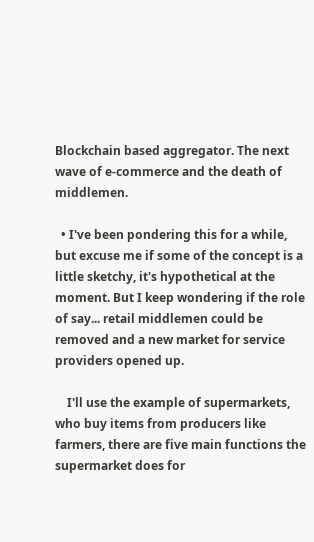Blockchain based aggregator. The next wave of e-commerce and the death of middlemen.

  • I've been pondering this for a while, but excuse me if some of the concept is a little sketchy, it's hypothetical at the moment. But I keep wondering if the role of say... retail middlemen could be removed and a new market for service providers opened up.

    I'll use the example of supermarkets, who buy items from producers like farmers, there are five main functions the supermarket does for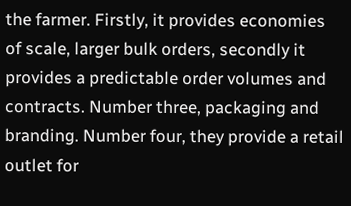the farmer. Firstly, it provides economies of scale, larger bulk orders, secondly it provides a predictable order volumes and contracts. Number three, packaging and branding. Number four, they provide a retail outlet for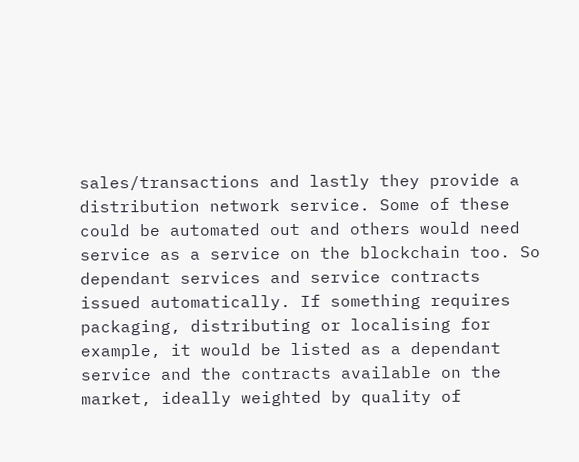sales/transactions and lastly they provide a distribution network service. Some of these could be automated out and others would need service as a service on the blockchain too. So dependant services and service contracts issued automatically. If something requires packaging, distributing or localising for example, it would be listed as a dependant service and the contracts available on the market, ideally weighted by quality of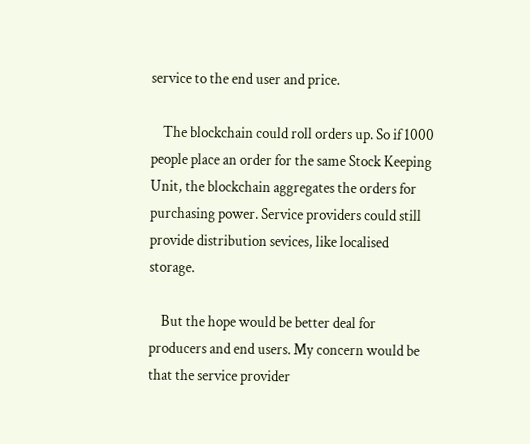service to the end user and price.

    The blockchain could roll orders up. So if 1000 people place an order for the same Stock Keeping Unit, the blockchain aggregates the orders for purchasing power. Service providers could still provide distribution sevices, like localised storage.

    But the hope would be better deal for producers and end users. My concern would be that the service provider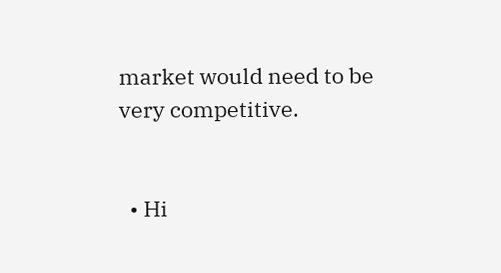market would need to be very competitive.


  • Hi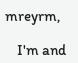mreyrm,

    I'm and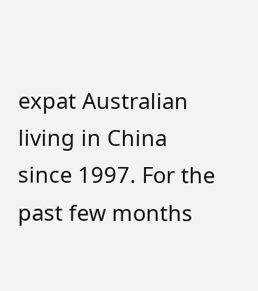expat Australian living in China since 1997. For the past few months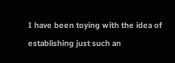I have been toying with the idea of establishing just such an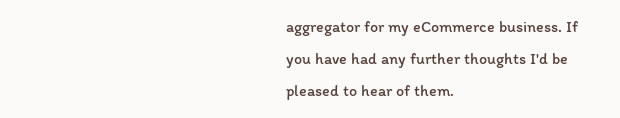aggregator for my eCommerce business. If you have had any further thoughts I'd be pleased to hear of them.